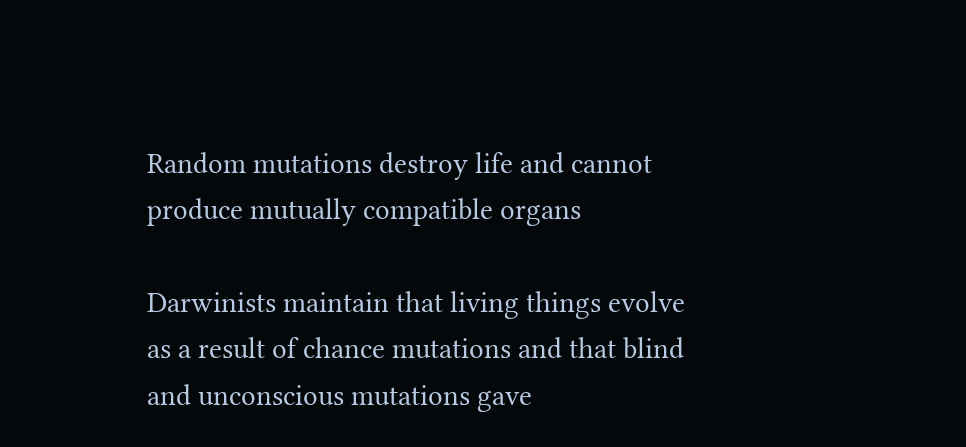Random mutations destroy life and cannot produce mutually compatible organs

Darwinists maintain that living things evolve as a result of chance mutations and that blind and unconscious mutations gave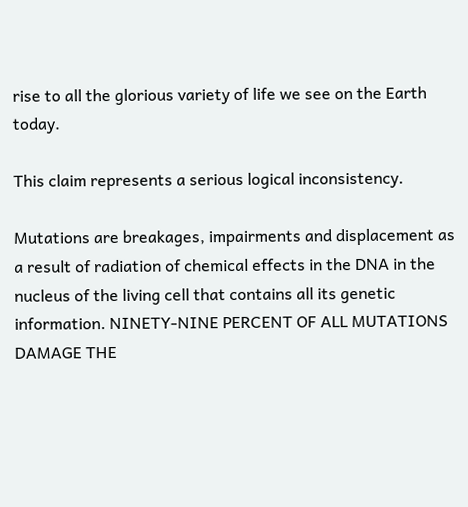rise to all the glorious variety of life we see on the Earth today.

This claim represents a serious logical inconsistency.

Mutations are breakages, impairments and displacement as a result of radiation of chemical effects in the DNA in the nucleus of the living cell that contains all its genetic information. NINETY-NINE PERCENT OF ALL MUTATIONS DAMAGE THE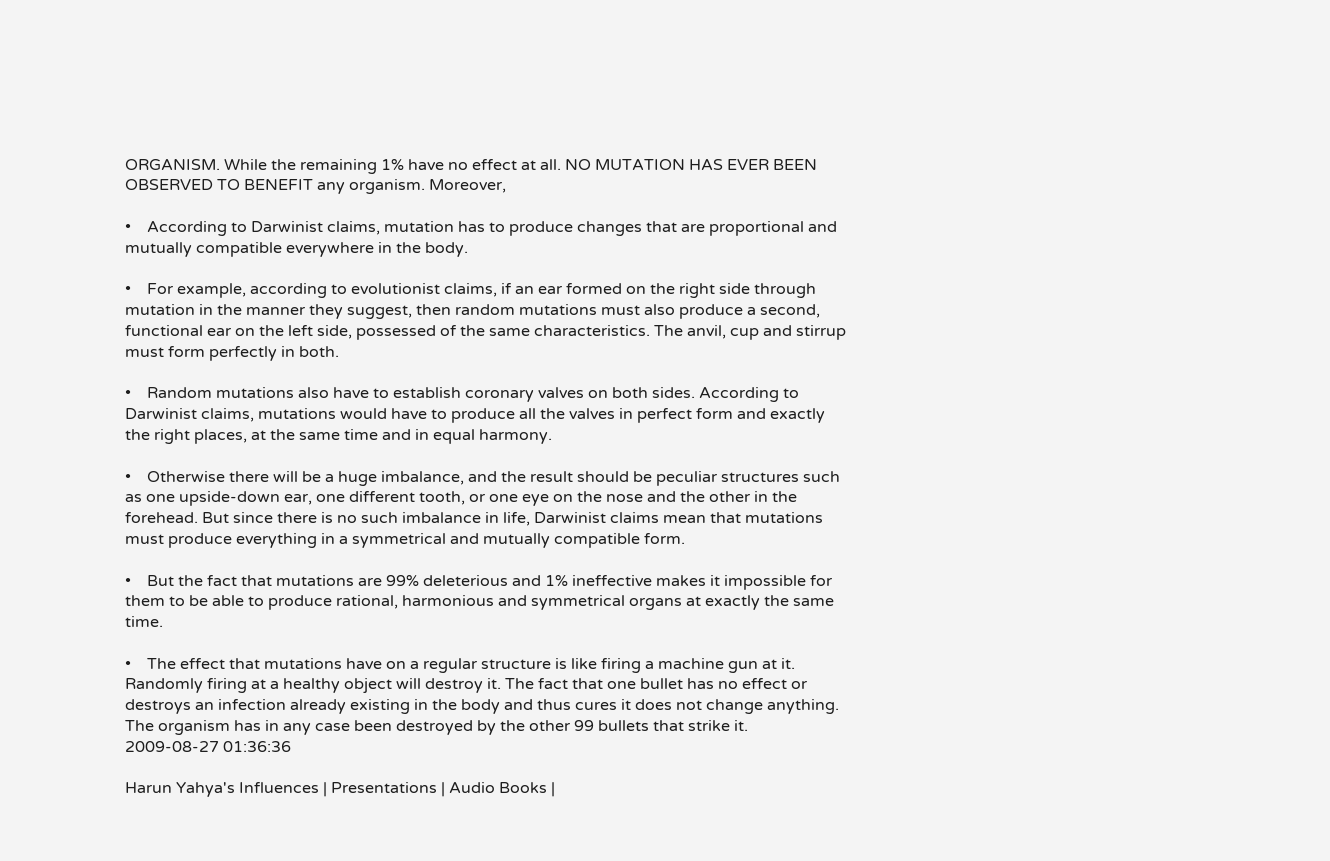ORGANISM. While the remaining 1% have no effect at all. NO MUTATION HAS EVER BEEN OBSERVED TO BENEFIT any organism. Moreover,

•    According to Darwinist claims, mutation has to produce changes that are proportional and mutually compatible everywhere in the body.

•    For example, according to evolutionist claims, if an ear formed on the right side through mutation in the manner they suggest, then random mutations must also produce a second, functional ear on the left side, possessed of the same characteristics. The anvil, cup and stirrup must form perfectly in both.

•    Random mutations also have to establish coronary valves on both sides. According to Darwinist claims, mutations would have to produce all the valves in perfect form and exactly the right places, at the same time and in equal harmony.

•    Otherwise there will be a huge imbalance, and the result should be peculiar structures such as one upside-down ear, one different tooth, or one eye on the nose and the other in the forehead. But since there is no such imbalance in life, Darwinist claims mean that mutations must produce everything in a symmetrical and mutually compatible form.

•    But the fact that mutations are 99% deleterious and 1% ineffective makes it impossible for them to be able to produce rational, harmonious and symmetrical organs at exactly the same time.

•    The effect that mutations have on a regular structure is like firing a machine gun at it. Randomly firing at a healthy object will destroy it. The fact that one bullet has no effect or destroys an infection already existing in the body and thus cures it does not change anything. The organism has in any case been destroyed by the other 99 bullets that strike it.
2009-08-27 01:36:36

Harun Yahya's Influences | Presentations | Audio Books |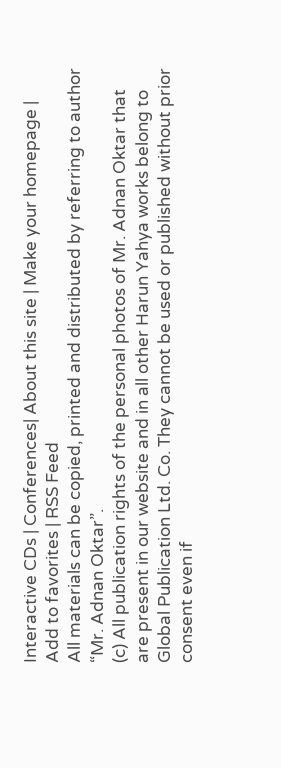Interactive CDs | Conferences| About this site | Make your homepage | Add to favorites | RSS Feed
All materials can be copied, printed and distributed by referring to author “Mr. Adnan Oktar”.
(c) All publication rights of the personal photos of Mr. Adnan Oktar that are present in our website and in all other Harun Yahya works belong to Global Publication Ltd. Co. They cannot be used or published without prior consent even if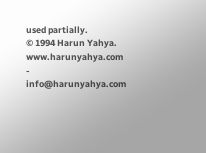used partially.
© 1994 Harun Yahya. www.harunyahya.com - info@harunyahya.com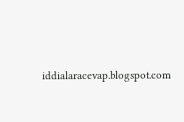iddialaracevap.blogspot.com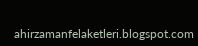ahirzamanfelaketleri.blogspot.com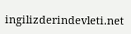ingilizderindevleti.net